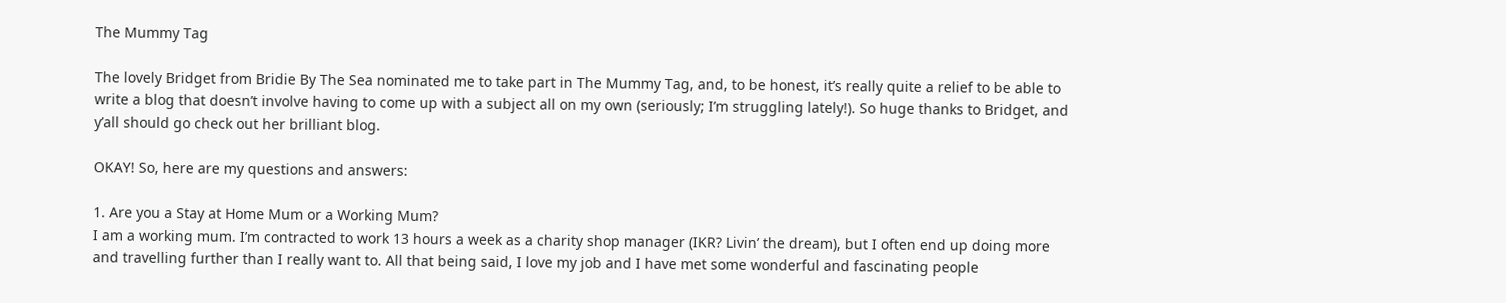The Mummy Tag

The lovely Bridget from Bridie By The Sea nominated me to take part in The Mummy Tag, and, to be honest, it’s really quite a relief to be able to write a blog that doesn’t involve having to come up with a subject all on my own (seriously; I’m struggling lately!). So huge thanks to Bridget, and y’all should go check out her brilliant blog.

OKAY! So, here are my questions and answers:

1. Are you a Stay at Home Mum or a Working Mum?
I am a working mum. I’m contracted to work 13 hours a week as a charity shop manager (IKR? Livin’ the dream), but I often end up doing more and travelling further than I really want to. All that being said, I love my job and I have met some wonderful and fascinating people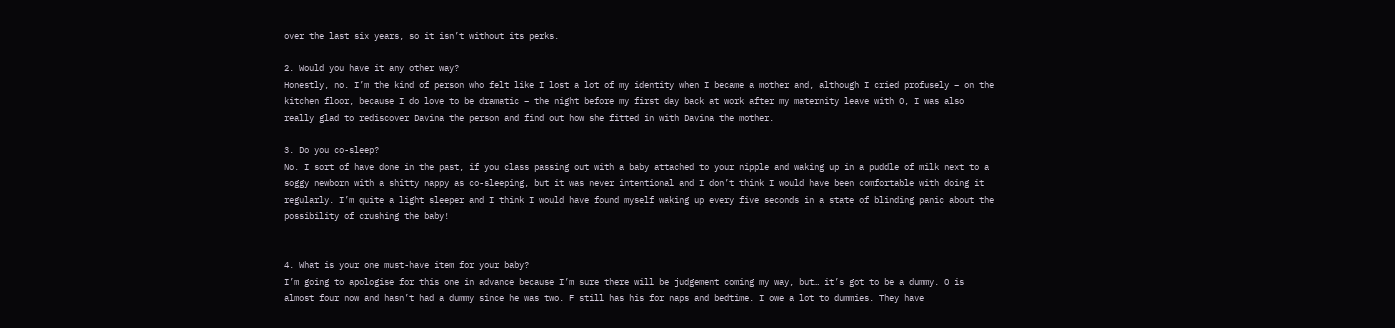over the last six years, so it isn’t without its perks.

2. Would you have it any other way?
Honestly, no. I’m the kind of person who felt like I lost a lot of my identity when I became a mother and, although I cried profusely – on the kitchen floor, because I do love to be dramatic – the night before my first day back at work after my maternity leave with O, I was also really glad to rediscover Davina the person and find out how she fitted in with Davina the mother.

3. Do you co-sleep?
No. I sort of have done in the past, if you class passing out with a baby attached to your nipple and waking up in a puddle of milk next to a soggy newborn with a shitty nappy as co-sleeping, but it was never intentional and I don’t think I would have been comfortable with doing it regularly. I’m quite a light sleeper and I think I would have found myself waking up every five seconds in a state of blinding panic about the possibility of crushing the baby!


4. What is your one must-have item for your baby?
I’m going to apologise for this one in advance because I’m sure there will be judgement coming my way, but… it’s got to be a dummy. O is almost four now and hasn’t had a dummy since he was two. F still has his for naps and bedtime. I owe a lot to dummies. They have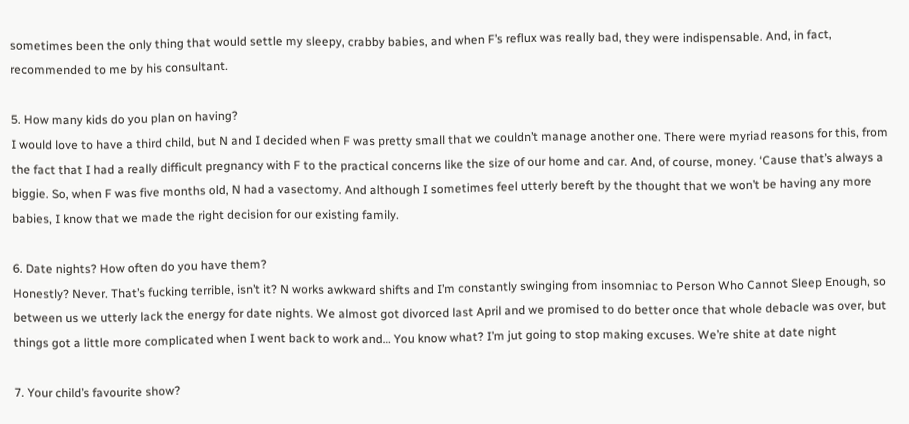sometimes been the only thing that would settle my sleepy, crabby babies, and when F’s reflux was really bad, they were indispensable. And, in fact, recommended to me by his consultant.

5. How many kids do you plan on having?
I would love to have a third child, but N and I decided when F was pretty small that we couldn’t manage another one. There were myriad reasons for this, from the fact that I had a really difficult pregnancy with F to the practical concerns like the size of our home and car. And, of course, money. ‘Cause that’s always a biggie. So, when F was five months old, N had a vasectomy. And although I sometimes feel utterly bereft by the thought that we won’t be having any more babies, I know that we made the right decision for our existing family.

6. Date nights? How often do you have them?
Honestly? Never. That’s fucking terrible, isn’t it? N works awkward shifts and I’m constantly swinging from insomniac to Person Who Cannot Sleep Enough, so between us we utterly lack the energy for date nights. We almost got divorced last April and we promised to do better once that whole debacle was over, but things got a little more complicated when I went back to work and… You know what? I’m jut going to stop making excuses. We’re shite at date night

7. Your child’s favourite show?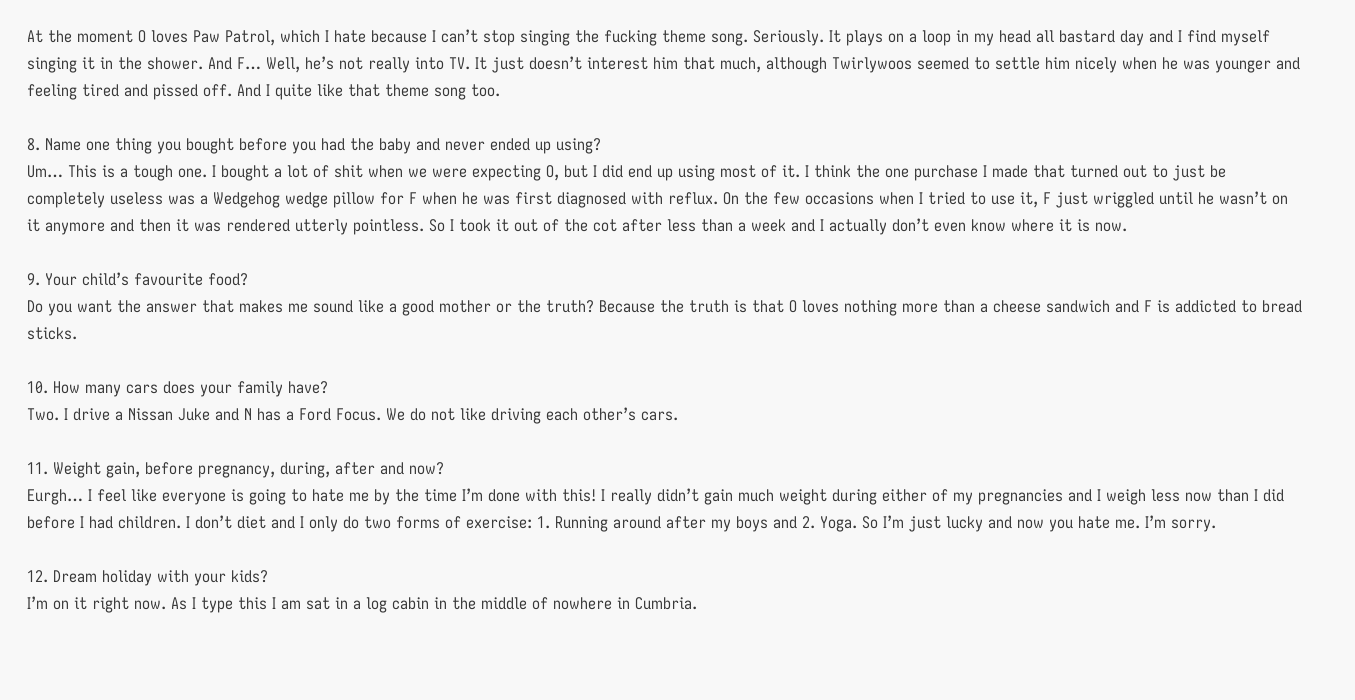At the moment O loves Paw Patrol, which I hate because I can’t stop singing the fucking theme song. Seriously. It plays on a loop in my head all bastard day and I find myself singing it in the shower. And F… Well, he’s not really into TV. It just doesn’t interest him that much, although Twirlywoos seemed to settle him nicely when he was younger and feeling tired and pissed off. And I quite like that theme song too.

8. Name one thing you bought before you had the baby and never ended up using?
Um… This is a tough one. I bought a lot of shit when we were expecting O, but I did end up using most of it. I think the one purchase I made that turned out to just be completely useless was a Wedgehog wedge pillow for F when he was first diagnosed with reflux. On the few occasions when I tried to use it, F just wriggled until he wasn’t on it anymore and then it was rendered utterly pointless. So I took it out of the cot after less than a week and I actually don’t even know where it is now.

9. Your child’s favourite food?
Do you want the answer that makes me sound like a good mother or the truth? Because the truth is that O loves nothing more than a cheese sandwich and F is addicted to bread sticks.

10. How many cars does your family have?
Two. I drive a Nissan Juke and N has a Ford Focus. We do not like driving each other’s cars.

11. Weight gain, before pregnancy, during, after and now?
Eurgh… I feel like everyone is going to hate me by the time I’m done with this! I really didn’t gain much weight during either of my pregnancies and I weigh less now than I did before I had children. I don’t diet and I only do two forms of exercise: 1. Running around after my boys and 2. Yoga. So I’m just lucky and now you hate me. I’m sorry.

12. Dream holiday with your kids?
I’m on it right now. As I type this I am sat in a log cabin in the middle of nowhere in Cumbria.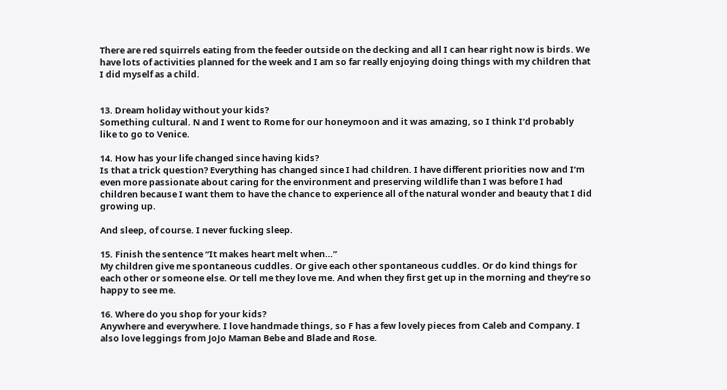There are red squirrels eating from the feeder outside on the decking and all I can hear right now is birds. We have lots of activities planned for the week and I am so far really enjoying doing things with my children that I did myself as a child.


13. Dream holiday without your kids?
Something cultural. N and I went to Rome for our honeymoon and it was amazing, so I think I’d probably like to go to Venice.

14. How has your life changed since having kids?
Is that a trick question? Everything has changed since I had children. I have different priorities now and I’m even more passionate about caring for the environment and preserving wildlife than I was before I had children because I want them to have the chance to experience all of the natural wonder and beauty that I did growing up.

And sleep, of course. I never fucking sleep.

15. Finish the sentence “It makes heart melt when…”
My children give me spontaneous cuddles. Or give each other spontaneous cuddles. Or do kind things for each other or someone else. Or tell me they love me. And when they first get up in the morning and they’re so happy to see me.

16. Where do you shop for your kids?
Anywhere and everywhere. I love handmade things, so F has a few lovely pieces from Caleb and Company. I also love leggings from JoJo Maman Bebe and Blade and Rose.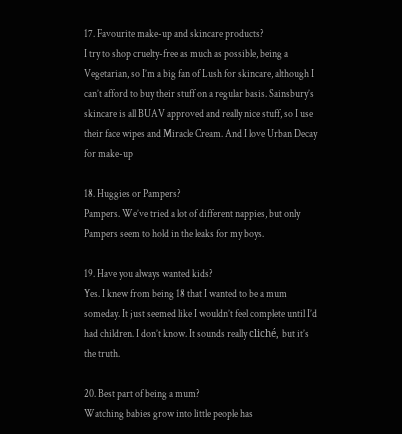17. Favourite make-up and skincare products?
I try to shop cruelty-free as much as possible, being a Vegetarian, so I’m a big fan of Lush for skincare, although I can’t afford to buy their stuff on a regular basis. Sainsbury’s skincare is all BUAV approved and really nice stuff, so I use their face wipes and Miracle Cream. And I love Urban Decay for make-up

18. Huggies or Pampers?
Pampers. We’ve tried a lot of different nappies, but only Pampers seem to hold in the leaks for my boys.

19. Have you always wanted kids?
Yes. I knew from being 18 that I wanted to be a mum someday. It just seemed like I wouldn’t feel complete until I’d had children. I don’t know. It sounds really cliché, but it’s the truth.

20. Best part of being a mum?
Watching babies grow into little people has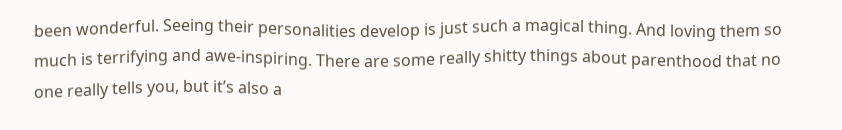been wonderful. Seeing their personalities develop is just such a magical thing. And loving them so much is terrifying and awe-inspiring. There are some really shitty things about parenthood that no one really tells you, but it’s also a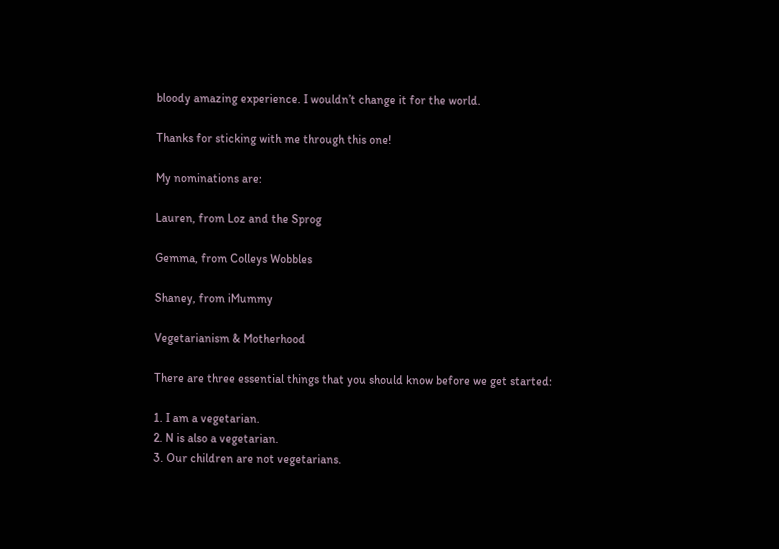bloody amazing experience. I wouldn’t change it for the world.

Thanks for sticking with me through this one!

My nominations are:

Lauren, from Loz and the Sprog

Gemma, from Colleys Wobbles

Shaney, from iMummy

Vegetarianism & Motherhood

There are three essential things that you should know before we get started:

1. I am a vegetarian.
2. N is also a vegetarian.
3. Our children are not vegetarians.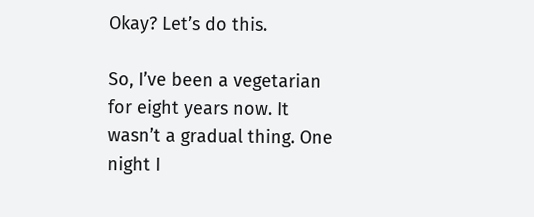Okay? Let’s do this.

So, I’ve been a vegetarian for eight years now. It wasn’t a gradual thing. One night I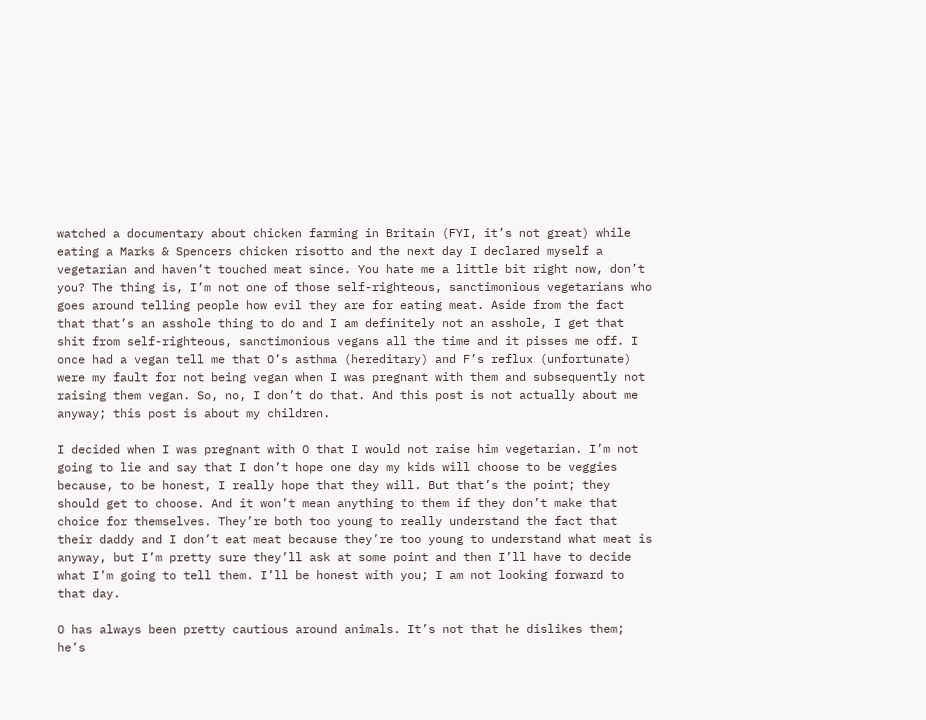watched a documentary about chicken farming in Britain (FYI, it’s not great) while eating a Marks & Spencers chicken risotto and the next day I declared myself a vegetarian and haven’t touched meat since. You hate me a little bit right now, don’t you? The thing is, I’m not one of those self-righteous, sanctimonious vegetarians who goes around telling people how evil they are for eating meat. Aside from the fact that that’s an asshole thing to do and I am definitely not an asshole, I get that shit from self-righteous, sanctimonious vegans all the time and it pisses me off. I once had a vegan tell me that O’s asthma (hereditary) and F’s reflux (unfortunate) were my fault for not being vegan when I was pregnant with them and subsequently not raising them vegan. So, no, I don’t do that. And this post is not actually about me anyway; this post is about my children.

I decided when I was pregnant with O that I would not raise him vegetarian. I’m not going to lie and say that I don’t hope one day my kids will choose to be veggies because, to be honest, I really hope that they will. But that’s the point; they should get to choose. And it won’t mean anything to them if they don’t make that choice for themselves. They’re both too young to really understand the fact that their daddy and I don’t eat meat because they’re too young to understand what meat is anyway, but I’m pretty sure they’ll ask at some point and then I’ll have to decide what I’m going to tell them. I’ll be honest with you; I am not looking forward to that day.

O has always been pretty cautious around animals. It’s not that he dislikes them; he’s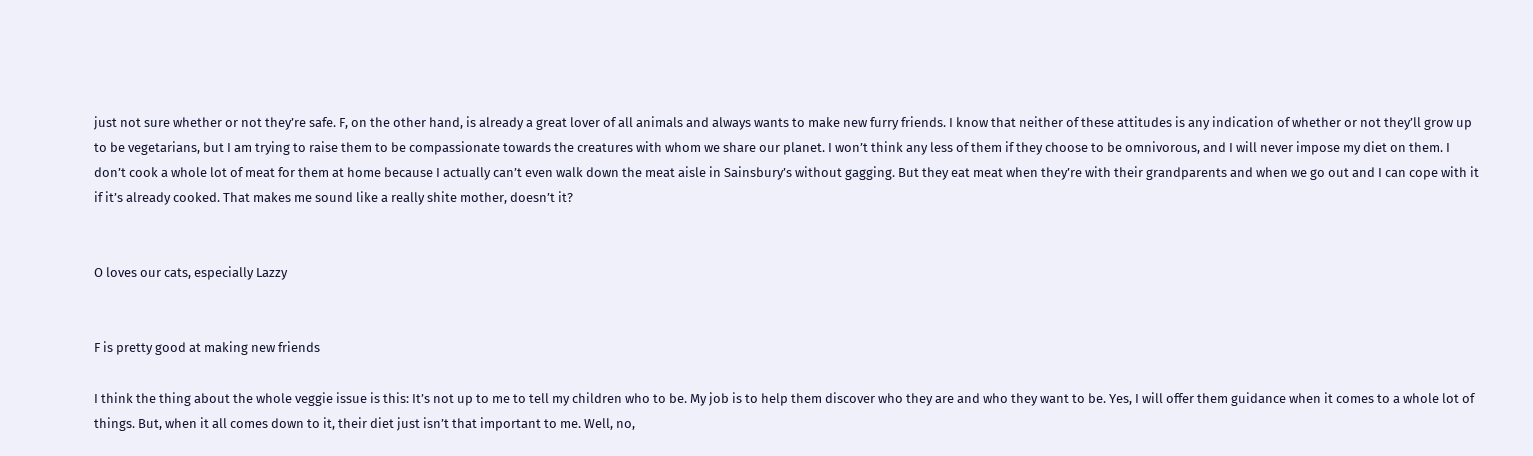just not sure whether or not they’re safe. F, on the other hand, is already a great lover of all animals and always wants to make new furry friends. I know that neither of these attitudes is any indication of whether or not they’ll grow up to be vegetarians, but I am trying to raise them to be compassionate towards the creatures with whom we share our planet. I won’t think any less of them if they choose to be omnivorous, and I will never impose my diet on them. I don’t cook a whole lot of meat for them at home because I actually can’t even walk down the meat aisle in Sainsbury’s without gagging. But they eat meat when they’re with their grandparents and when we go out and I can cope with it if it’s already cooked. That makes me sound like a really shite mother, doesn’t it?


O loves our cats, especially Lazzy


F is pretty good at making new friends

I think the thing about the whole veggie issue is this: It’s not up to me to tell my children who to be. My job is to help them discover who they are and who they want to be. Yes, I will offer them guidance when it comes to a whole lot of things. But, when it all comes down to it, their diet just isn’t that important to me. Well, no,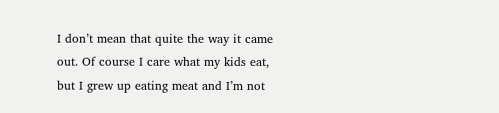I don’t mean that quite the way it came out. Of course I care what my kids eat, but I grew up eating meat and I’m not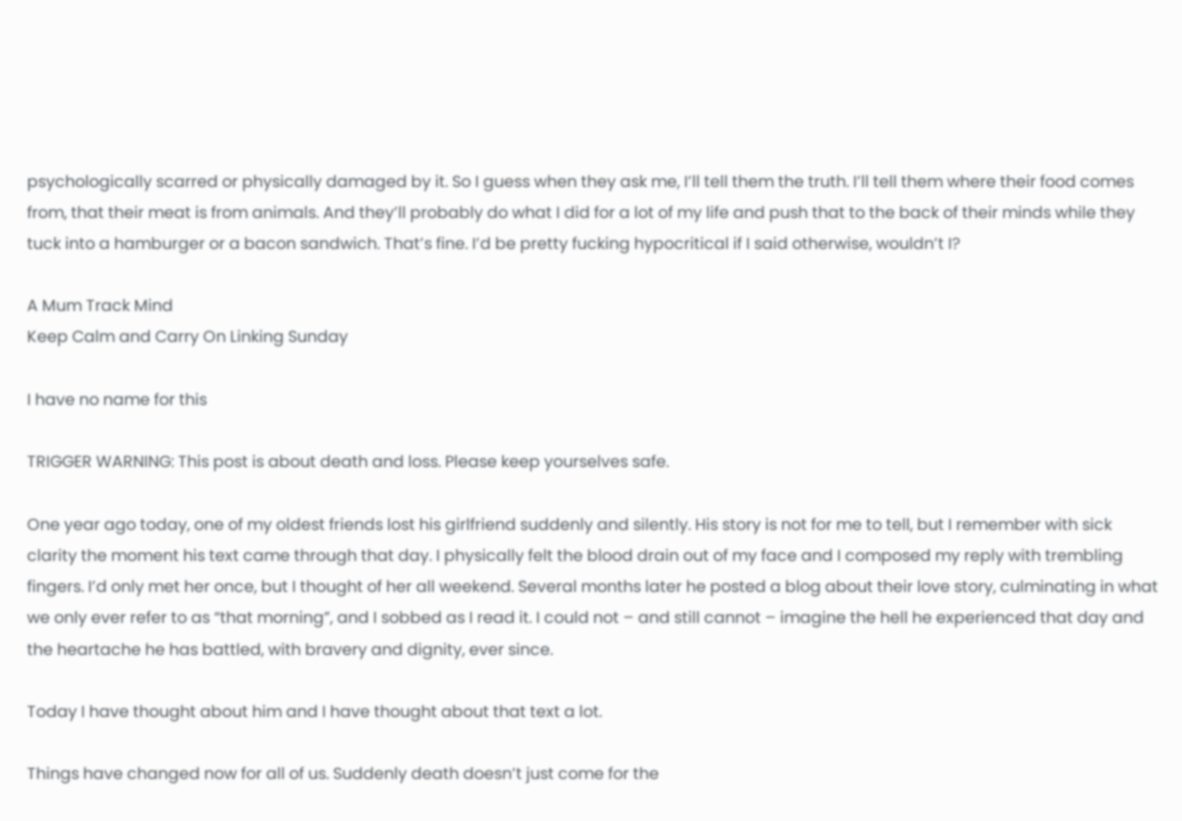psychologically scarred or physically damaged by it. So I guess when they ask me, I’ll tell them the truth. I’ll tell them where their food comes from, that their meat is from animals. And they’ll probably do what I did for a lot of my life and push that to the back of their minds while they tuck into a hamburger or a bacon sandwich. That’s fine. I’d be pretty fucking hypocritical if I said otherwise, wouldn’t I?

A Mum Track Mind
Keep Calm and Carry On Linking Sunday

I have no name for this

TRIGGER WARNING: This post is about death and loss. Please keep yourselves safe.

One year ago today, one of my oldest friends lost his girlfriend suddenly and silently. His story is not for me to tell, but I remember with sick clarity the moment his text came through that day. I physically felt the blood drain out of my face and I composed my reply with trembling fingers. I’d only met her once, but I thought of her all weekend. Several months later he posted a blog about their love story, culminating in what we only ever refer to as “that morning”, and I sobbed as I read it. I could not – and still cannot – imagine the hell he experienced that day and the heartache he has battled, with bravery and dignity, ever since.

Today I have thought about him and I have thought about that text a lot.

Things have changed now for all of us. Suddenly death doesn’t just come for the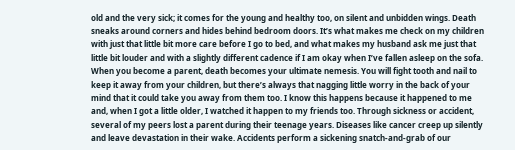old and the very sick; it comes for the young and healthy too, on silent and unbidden wings. Death sneaks around corners and hides behind bedroom doors. It’s what makes me check on my children with just that little bit more care before I go to bed, and what makes my husband ask me just that little bit louder and with a slightly different cadence if I am okay when I’ve fallen asleep on the sofa. When you become a parent, death becomes your ultimate nemesis. You will fight tooth and nail to keep it away from your children, but there’s always that nagging little worry in the back of your mind that it could take you away from them too. I know this happens because it happened to me and, when I got a little older, I watched it happen to my friends too. Through sickness or accident, several of my peers lost a parent during their teenage years. Diseases like cancer creep up silently and leave devastation in their wake. Accidents perform a sickening snatch-and-grab of our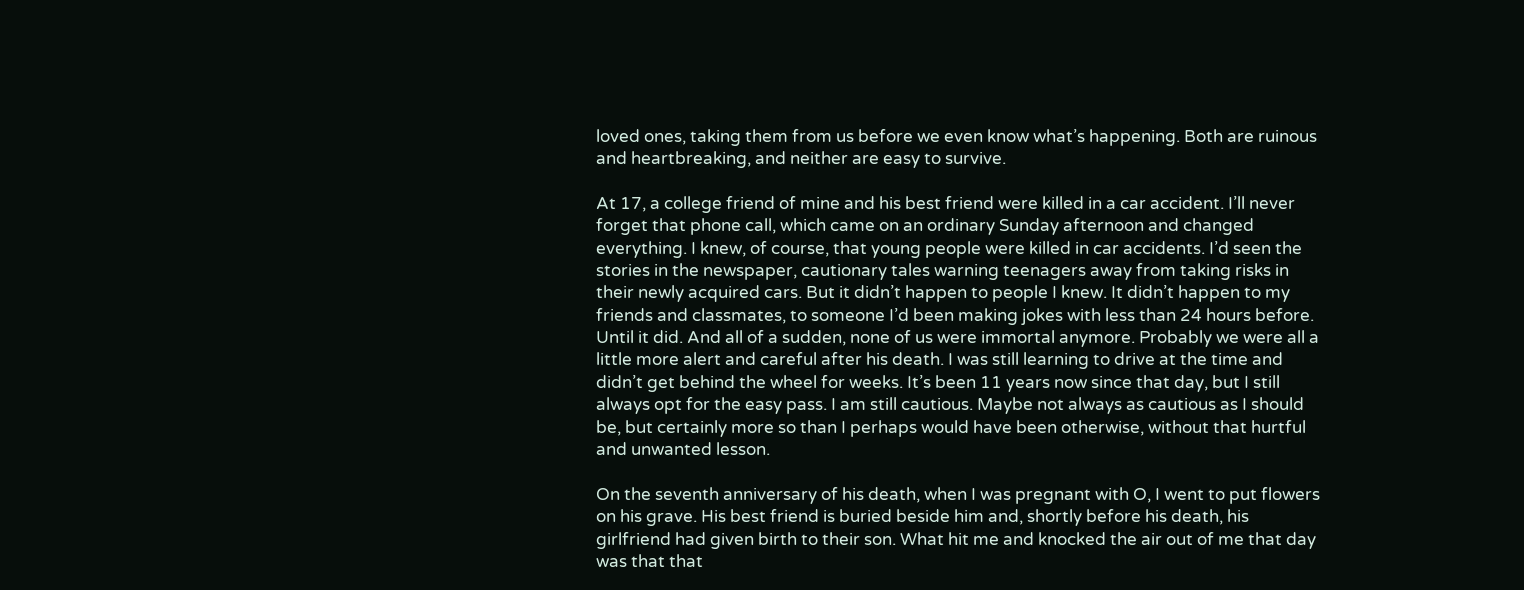loved ones, taking them from us before we even know what’s happening. Both are ruinous and heartbreaking, and neither are easy to survive.

At 17, a college friend of mine and his best friend were killed in a car accident. I’ll never forget that phone call, which came on an ordinary Sunday afternoon and changed everything. I knew, of course, that young people were killed in car accidents. I’d seen the stories in the newspaper, cautionary tales warning teenagers away from taking risks in their newly acquired cars. But it didn’t happen to people I knew. It didn’t happen to my friends and classmates, to someone I’d been making jokes with less than 24 hours before. Until it did. And all of a sudden, none of us were immortal anymore. Probably we were all a little more alert and careful after his death. I was still learning to drive at the time and didn’t get behind the wheel for weeks. It’s been 11 years now since that day, but I still always opt for the easy pass. I am still cautious. Maybe not always as cautious as I should be, but certainly more so than I perhaps would have been otherwise, without that hurtful and unwanted lesson.

On the seventh anniversary of his death, when I was pregnant with O, I went to put flowers on his grave. His best friend is buried beside him and, shortly before his death, his girlfriend had given birth to their son. What hit me and knocked the air out of me that day was that that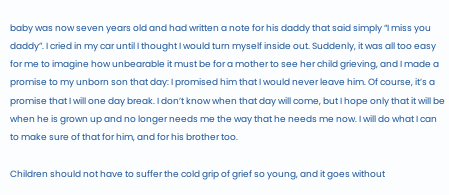baby was now seven years old and had written a note for his daddy that said simply “I miss you daddy”. I cried in my car until I thought I would turn myself inside out. Suddenly, it was all too easy for me to imagine how unbearable it must be for a mother to see her child grieving, and I made a promise to my unborn son that day: I promised him that I would never leave him. Of course, it’s a promise that I will one day break. I don’t know when that day will come, but I hope only that it will be when he is grown up and no longer needs me the way that he needs me now. I will do what I can to make sure of that for him, and for his brother too.

Children should not have to suffer the cold grip of grief so young, and it goes without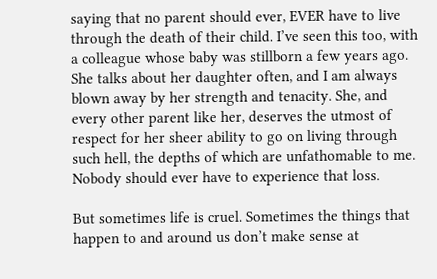saying that no parent should ever, EVER have to live through the death of their child. I’ve seen this too, with a colleague whose baby was stillborn a few years ago. She talks about her daughter often, and I am always blown away by her strength and tenacity. She, and every other parent like her, deserves the utmost of respect for her sheer ability to go on living through such hell, the depths of which are unfathomable to me. Nobody should ever have to experience that loss.

But sometimes life is cruel. Sometimes the things that happen to and around us don’t make sense at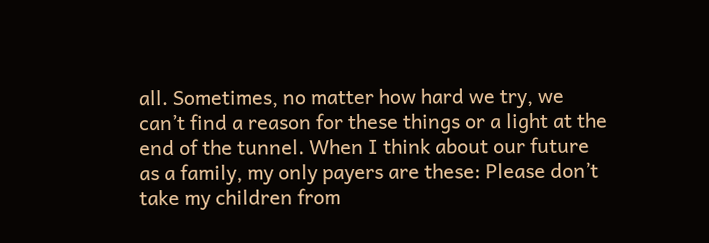all. Sometimes, no matter how hard we try, we can’t find a reason for these things or a light at the end of the tunnel. When I think about our future as a family, my only payers are these: Please don’t take my children from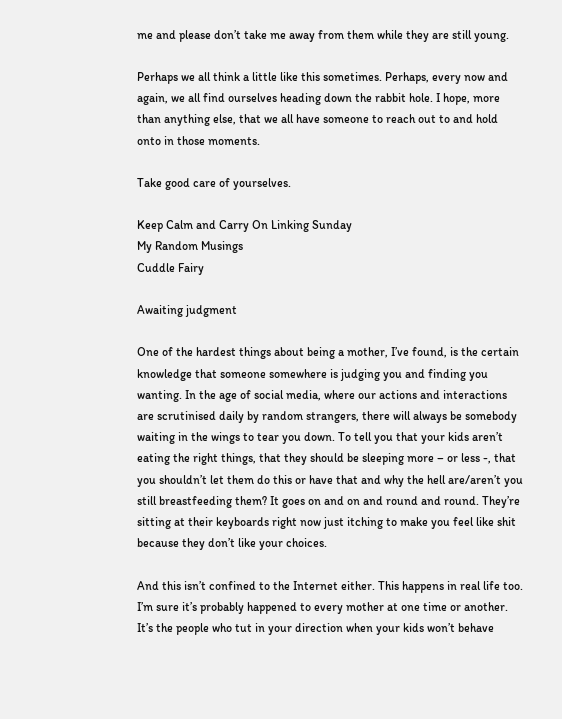me and please don’t take me away from them while they are still young.

Perhaps we all think a little like this sometimes. Perhaps, every now and again, we all find ourselves heading down the rabbit hole. I hope, more than anything else, that we all have someone to reach out to and hold onto in those moments.

Take good care of yourselves.

Keep Calm and Carry On Linking Sunday
My Random Musings
Cuddle Fairy

Awaiting judgment

One of the hardest things about being a mother, I’ve found, is the certain knowledge that someone somewhere is judging you and finding you wanting. In the age of social media, where our actions and interactions are scrutinised daily by random strangers, there will always be somebody waiting in the wings to tear you down. To tell you that your kids aren’t eating the right things, that they should be sleeping more – or less -, that you shouldn’t let them do this or have that and why the hell are/aren’t you still breastfeeding them? It goes on and on and round and round. They’re sitting at their keyboards right now just itching to make you feel like shit because they don’t like your choices.

And this isn’t confined to the Internet either. This happens in real life too. I’m sure it’s probably happened to every mother at one time or another. It’s the people who tut in your direction when your kids won’t behave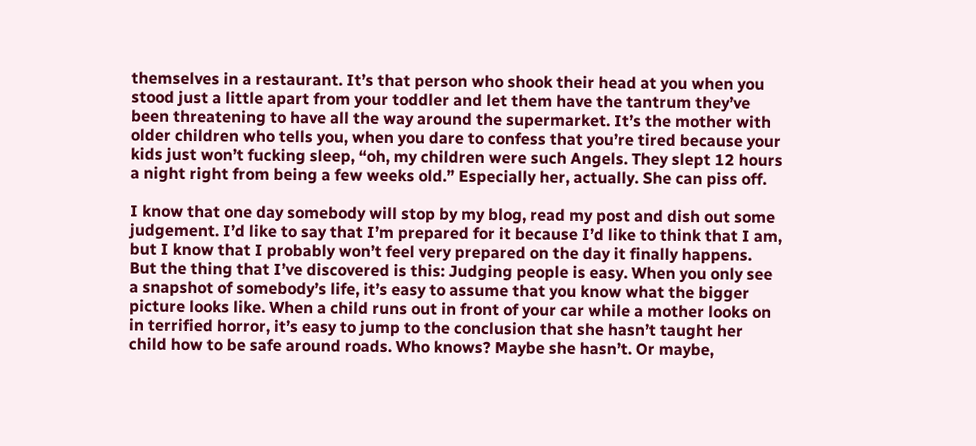themselves in a restaurant. It’s that person who shook their head at you when you stood just a little apart from your toddler and let them have the tantrum they’ve been threatening to have all the way around the supermarket. It’s the mother with older children who tells you, when you dare to confess that you’re tired because your kids just won’t fucking sleep, “oh, my children were such Angels. They slept 12 hours a night right from being a few weeks old.” Especially her, actually. She can piss off.

I know that one day somebody will stop by my blog, read my post and dish out some judgement. I’d like to say that I’m prepared for it because I’d like to think that I am, but I know that I probably won’t feel very prepared on the day it finally happens. But the thing that I’ve discovered is this: Judging people is easy. When you only see a snapshot of somebody’s life, it’s easy to assume that you know what the bigger picture looks like. When a child runs out in front of your car while a mother looks on in terrified horror, it’s easy to jump to the conclusion that she hasn’t taught her child how to be safe around roads. Who knows? Maybe she hasn’t. Or maybe,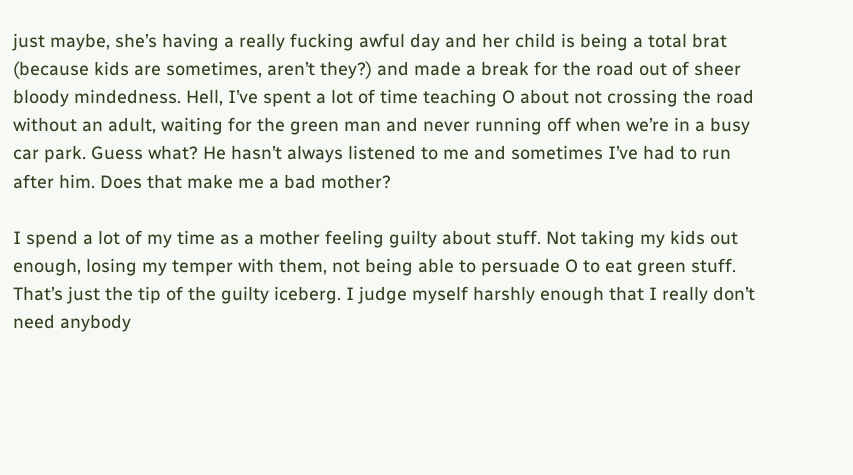just maybe, she’s having a really fucking awful day and her child is being a total brat (because kids are sometimes, aren’t they?) and made a break for the road out of sheer bloody mindedness. Hell, I’ve spent a lot of time teaching O about not crossing the road without an adult, waiting for the green man and never running off when we’re in a busy car park. Guess what? He hasn’t always listened to me and sometimes I’ve had to run after him. Does that make me a bad mother?

I spend a lot of my time as a mother feeling guilty about stuff. Not taking my kids out enough, losing my temper with them, not being able to persuade O to eat green stuff. That’s just the tip of the guilty iceberg. I judge myself harshly enough that I really don’t need anybody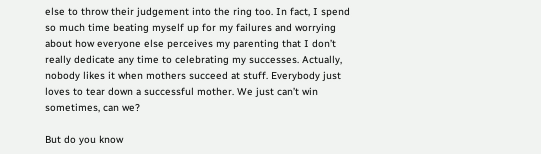else to throw their judgement into the ring too. In fact, I spend so much time beating myself up for my failures and worrying about how everyone else perceives my parenting that I don’t really dedicate any time to celebrating my successes. Actually, nobody likes it when mothers succeed at stuff. Everybody just loves to tear down a successful mother. We just can’t win sometimes, can we?

But do you know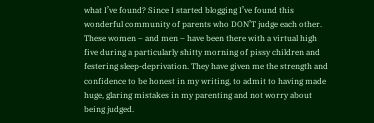what I’ve found? Since I started blogging I’ve found this wonderful community of parents who DON’T judge each other. These women – and men – have been there with a virtual high five during a particularly shitty morning of pissy children and festering sleep-deprivation. They have given me the strength and confidence to be honest in my writing, to admit to having made huge, glaring mistakes in my parenting and not worry about being judged.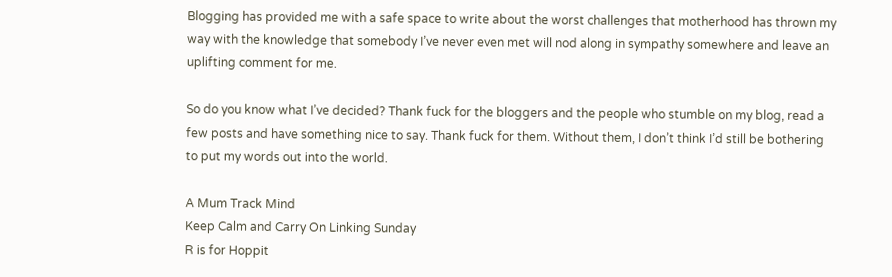Blogging has provided me with a safe space to write about the worst challenges that motherhood has thrown my way with the knowledge that somebody I’ve never even met will nod along in sympathy somewhere and leave an uplifting comment for me.

So do you know what I’ve decided? Thank fuck for the bloggers and the people who stumble on my blog, read a few posts and have something nice to say. Thank fuck for them. Without them, I don’t think I’d still be bothering to put my words out into the world.

A Mum Track Mind
Keep Calm and Carry On Linking Sunday
R is for Hoppit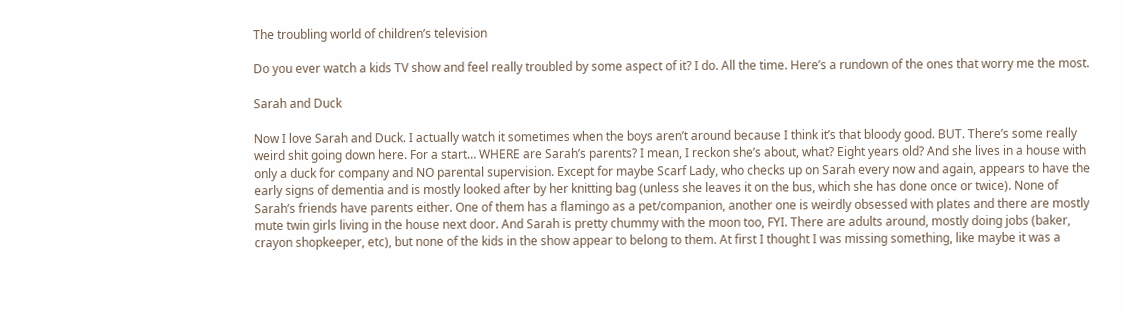The troubling world of children’s television

Do you ever watch a kids TV show and feel really troubled by some aspect of it? I do. All the time. Here’s a rundown of the ones that worry me the most.

Sarah and Duck

Now I love Sarah and Duck. I actually watch it sometimes when the boys aren’t around because I think it’s that bloody good. BUT. There’s some really weird shit going down here. For a start… WHERE are Sarah’s parents? I mean, I reckon she’s about, what? Eight years old? And she lives in a house with only a duck for company and NO parental supervision. Except for maybe Scarf Lady, who checks up on Sarah every now and again, appears to have the early signs of dementia and is mostly looked after by her knitting bag (unless she leaves it on the bus, which she has done once or twice). None of Sarah’s friends have parents either. One of them has a flamingo as a pet/companion, another one is weirdly obsessed with plates and there are mostly mute twin girls living in the house next door. And Sarah is pretty chummy with the moon too, FYI. There are adults around, mostly doing jobs (baker, crayon shopkeeper, etc), but none of the kids in the show appear to belong to them. At first I thought I was missing something, like maybe it was a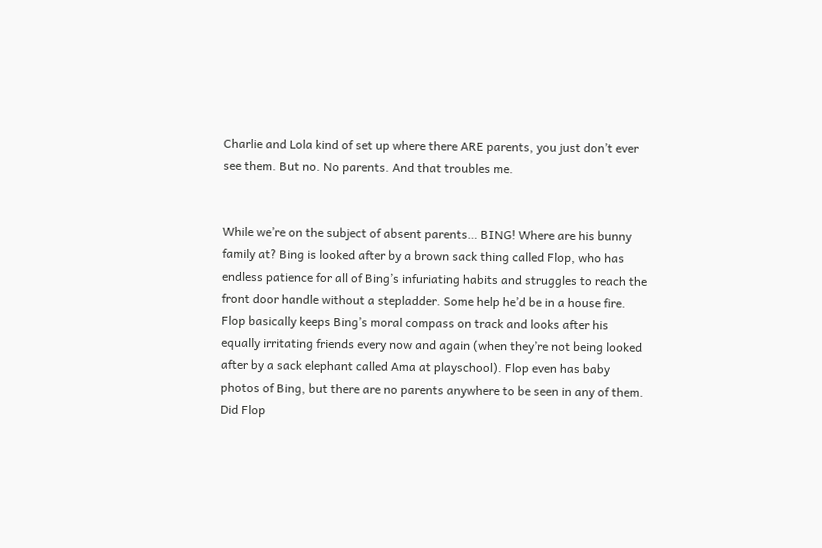Charlie and Lola kind of set up where there ARE parents, you just don’t ever see them. But no. No parents. And that troubles me.


While we’re on the subject of absent parents… BING! Where are his bunny family at? Bing is looked after by a brown sack thing called Flop, who has endless patience for all of Bing’s infuriating habits and struggles to reach the front door handle without a stepladder. Some help he’d be in a house fire. Flop basically keeps Bing’s moral compass on track and looks after his equally irritating friends every now and again (when they’re not being looked after by a sack elephant called Ama at playschool). Flop even has baby photos of Bing, but there are no parents anywhere to be seen in any of them. Did Flop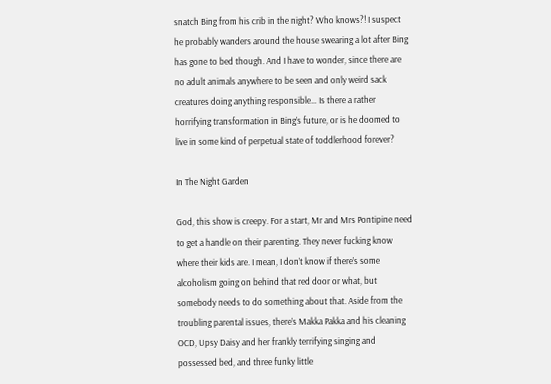snatch Bing from his crib in the night? Who knows?! I suspect he probably wanders around the house swearing a lot after Bing has gone to bed though. And I have to wonder, since there are no adult animals anywhere to be seen and only weird sack creatures doing anything responsible… Is there a rather horrifying transformation in Bing’s future, or is he doomed to live in some kind of perpetual state of toddlerhood forever?

In The Night Garden

God, this show is creepy. For a start, Mr and Mrs Pontipine need to get a handle on their parenting. They never fucking know where their kids are. I mean, I don’t know if there’s some alcoholism going on behind that red door or what, but somebody needs to do something about that. Aside from the troubling parental issues, there’s Makka Pakka and his cleaning OCD, Upsy Daisy and her frankly terrifying singing and possessed bed, and three funky little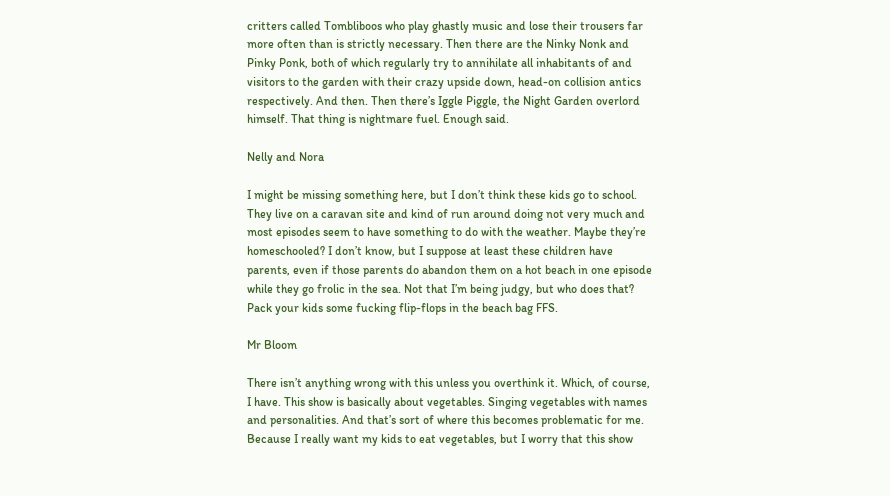critters called Tombliboos who play ghastly music and lose their trousers far more often than is strictly necessary. Then there are the Ninky Nonk and Pinky Ponk, both of which regularly try to annihilate all inhabitants of and visitors to the garden with their crazy upside down, head-on collision antics respectively. And then. Then there’s Iggle Piggle, the Night Garden overlord himself. That thing is nightmare fuel. Enough said.

Nelly and Nora

I might be missing something here, but I don’t think these kids go to school. They live on a caravan site and kind of run around doing not very much and most episodes seem to have something to do with the weather. Maybe they’re homeschooled? I don’t know, but I suppose at least these children have parents, even if those parents do abandon them on a hot beach in one episode while they go frolic in the sea. Not that I’m being judgy, but who does that? Pack your kids some fucking flip-flops in the beach bag FFS.

Mr Bloom

There isn’t anything wrong with this unless you overthink it. Which, of course, I have. This show is basically about vegetables. Singing vegetables with names and personalities. And that’s sort of where this becomes problematic for me. Because I really want my kids to eat vegetables, but I worry that this show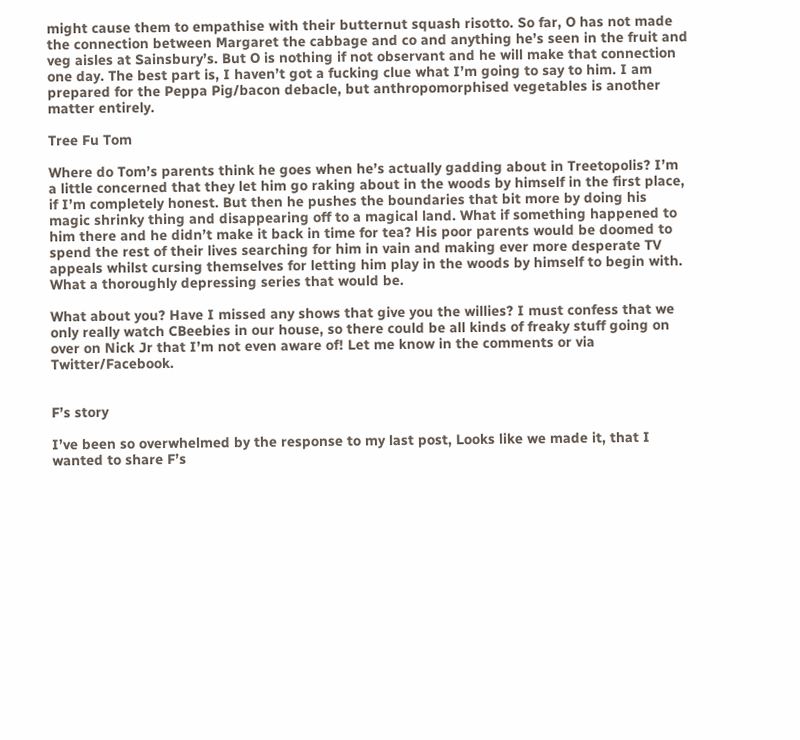might cause them to empathise with their butternut squash risotto. So far, O has not made the connection between Margaret the cabbage and co and anything he’s seen in the fruit and veg aisles at Sainsbury’s. But O is nothing if not observant and he will make that connection one day. The best part is, I haven’t got a fucking clue what I’m going to say to him. I am prepared for the Peppa Pig/bacon debacle, but anthropomorphised vegetables is another matter entirely.

Tree Fu Tom

Where do Tom’s parents think he goes when he’s actually gadding about in Treetopolis? I’m a little concerned that they let him go raking about in the woods by himself in the first place, if I’m completely honest. But then he pushes the boundaries that bit more by doing his magic shrinky thing and disappearing off to a magical land. What if something happened to him there and he didn’t make it back in time for tea? His poor parents would be doomed to spend the rest of their lives searching for him in vain and making ever more desperate TV appeals whilst cursing themselves for letting him play in the woods by himself to begin with. What a thoroughly depressing series that would be.

What about you? Have I missed any shows that give you the willies? I must confess that we only really watch CBeebies in our house, so there could be all kinds of freaky stuff going on over on Nick Jr that I’m not even aware of! Let me know in the comments or via Twitter/Facebook.


F’s story

I’ve been so overwhelmed by the response to my last post, Looks like we made it, that I wanted to share F’s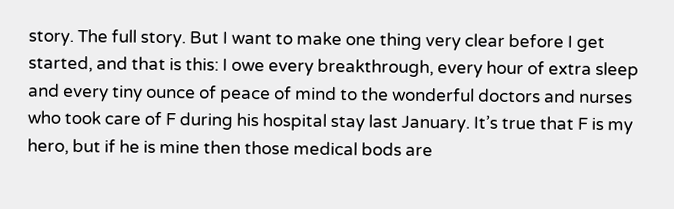story. The full story. But I want to make one thing very clear before I get started, and that is this: I owe every breakthrough, every hour of extra sleep and every tiny ounce of peace of mind to the wonderful doctors and nurses who took care of F during his hospital stay last January. It’s true that F is my hero, but if he is mine then those medical bods are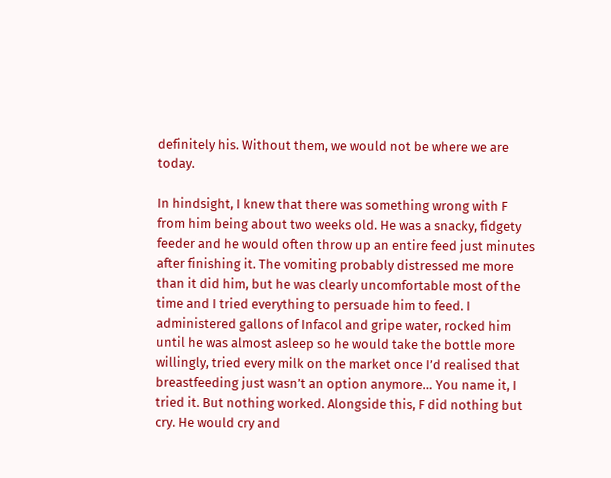definitely his. Without them, we would not be where we are today.

In hindsight, I knew that there was something wrong with F from him being about two weeks old. He was a snacky, fidgety feeder and he would often throw up an entire feed just minutes after finishing it. The vomiting probably distressed me more than it did him, but he was clearly uncomfortable most of the time and I tried everything to persuade him to feed. I administered gallons of Infacol and gripe water, rocked him until he was almost asleep so he would take the bottle more willingly, tried every milk on the market once I’d realised that breastfeeding just wasn’t an option anymore… You name it, I tried it. But nothing worked. Alongside this, F did nothing but cry. He would cry and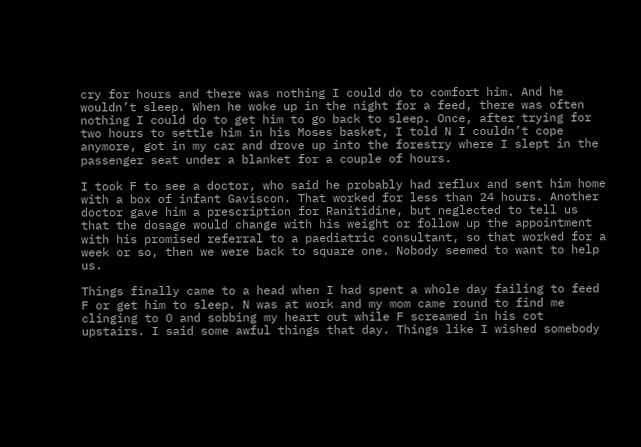cry for hours and there was nothing I could do to comfort him. And he wouldn’t sleep. When he woke up in the night for a feed, there was often nothing I could do to get him to go back to sleep. Once, after trying for two hours to settle him in his Moses basket, I told N I couldn’t cope anymore, got in my car and drove up into the forestry where I slept in the passenger seat under a blanket for a couple of hours.

I took F to see a doctor, who said he probably had reflux and sent him home with a box of infant Gaviscon. That worked for less than 24 hours. Another doctor gave him a prescription for Ranitidine, but neglected to tell us that the dosage would change with his weight or follow up the appointment with his promised referral to a paediatric consultant, so that worked for a week or so, then we were back to square one. Nobody seemed to want to help us.

Things finally came to a head when I had spent a whole day failing to feed F or get him to sleep. N was at work and my mom came round to find me clinging to O and sobbing my heart out while F screamed in his cot upstairs. I said some awful things that day. Things like I wished somebody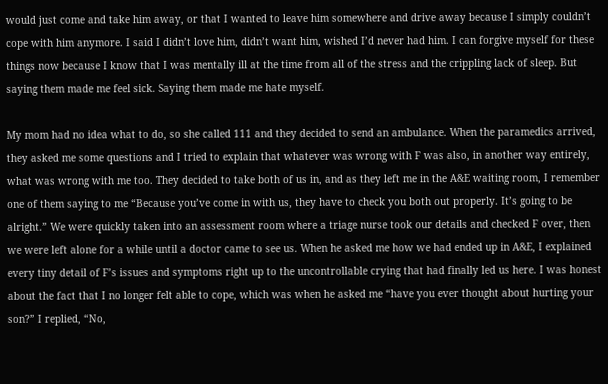would just come and take him away, or that I wanted to leave him somewhere and drive away because I simply couldn’t cope with him anymore. I said I didn’t love him, didn’t want him, wished I’d never had him. I can forgive myself for these things now because I know that I was mentally ill at the time from all of the stress and the crippling lack of sleep. But saying them made me feel sick. Saying them made me hate myself.

My mom had no idea what to do, so she called 111 and they decided to send an ambulance. When the paramedics arrived, they asked me some questions and I tried to explain that whatever was wrong with F was also, in another way entirely, what was wrong with me too. They decided to take both of us in, and as they left me in the A&E waiting room, I remember one of them saying to me “Because you’ve come in with us, they have to check you both out properly. It’s going to be alright.” We were quickly taken into an assessment room where a triage nurse took our details and checked F over, then we were left alone for a while until a doctor came to see us. When he asked me how we had ended up in A&E, I explained every tiny detail of F’s issues and symptoms right up to the uncontrollable crying that had finally led us here. I was honest about the fact that I no longer felt able to cope, which was when he asked me “have you ever thought about hurting your son?” I replied, “No,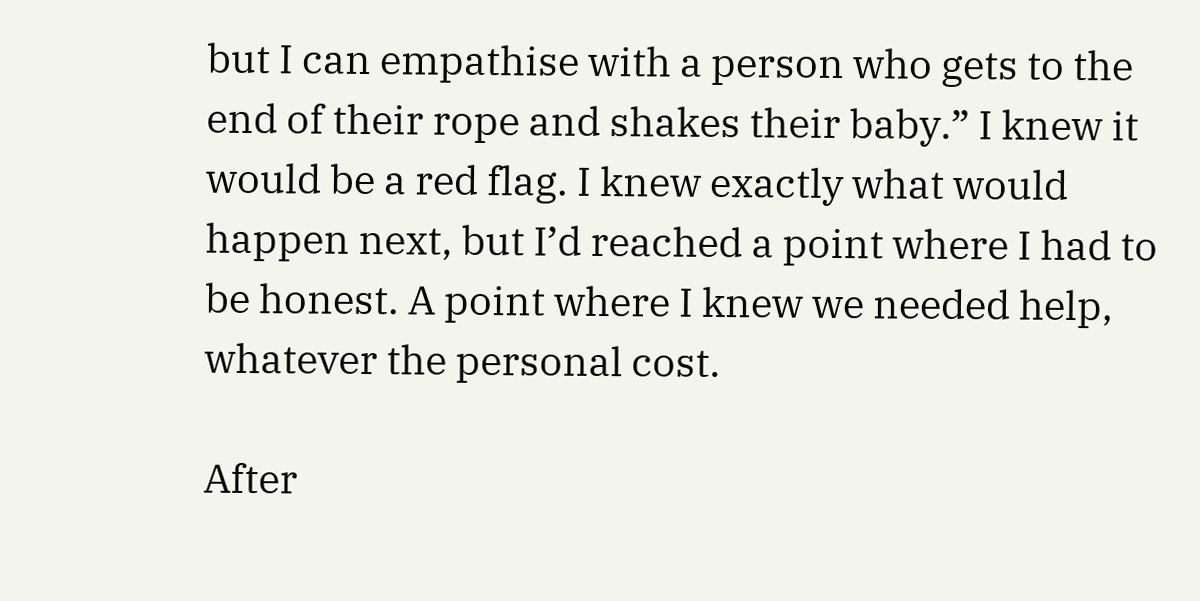but I can empathise with a person who gets to the end of their rope and shakes their baby.” I knew it would be a red flag. I knew exactly what would happen next, but I’d reached a point where I had to be honest. A point where I knew we needed help, whatever the personal cost.

After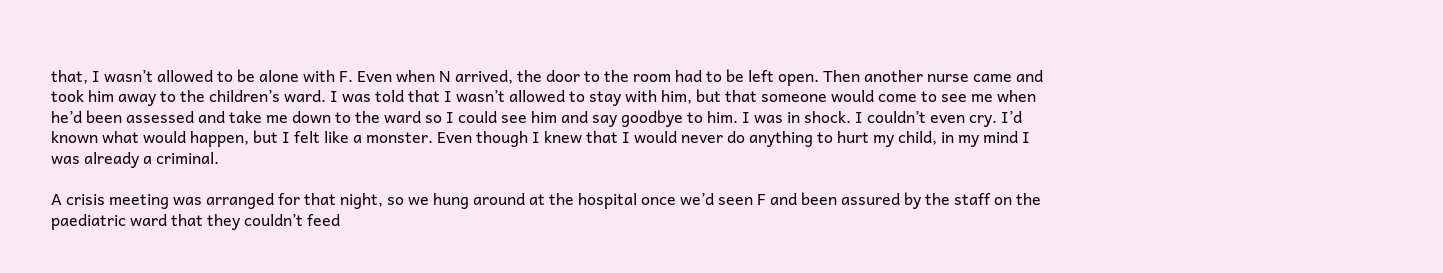that, I wasn’t allowed to be alone with F. Even when N arrived, the door to the room had to be left open. Then another nurse came and took him away to the children’s ward. I was told that I wasn’t allowed to stay with him, but that someone would come to see me when he’d been assessed and take me down to the ward so I could see him and say goodbye to him. I was in shock. I couldn’t even cry. I’d known what would happen, but I felt like a monster. Even though I knew that I would never do anything to hurt my child, in my mind I was already a criminal.

A crisis meeting was arranged for that night, so we hung around at the hospital once we’d seen F and been assured by the staff on the paediatric ward that they couldn’t feed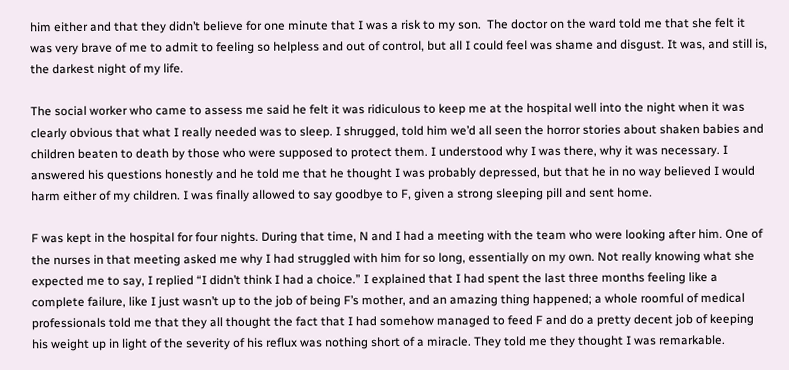him either and that they didn’t believe for one minute that I was a risk to my son.  The doctor on the ward told me that she felt it was very brave of me to admit to feeling so helpless and out of control, but all I could feel was shame and disgust. It was, and still is, the darkest night of my life.

The social worker who came to assess me said he felt it was ridiculous to keep me at the hospital well into the night when it was clearly obvious that what I really needed was to sleep. I shrugged, told him we’d all seen the horror stories about shaken babies and children beaten to death by those who were supposed to protect them. I understood why I was there, why it was necessary. I answered his questions honestly and he told me that he thought I was probably depressed, but that he in no way believed I would harm either of my children. I was finally allowed to say goodbye to F, given a strong sleeping pill and sent home.

F was kept in the hospital for four nights. During that time, N and I had a meeting with the team who were looking after him. One of the nurses in that meeting asked me why I had struggled with him for so long, essentially on my own. Not really knowing what she expected me to say, I replied “I didn’t think I had a choice.” I explained that I had spent the last three months feeling like a complete failure, like I just wasn’t up to the job of being F’s mother, and an amazing thing happened; a whole roomful of medical professionals told me that they all thought the fact that I had somehow managed to feed F and do a pretty decent job of keeping his weight up in light of the severity of his reflux was nothing short of a miracle. They told me they thought I was remarkable.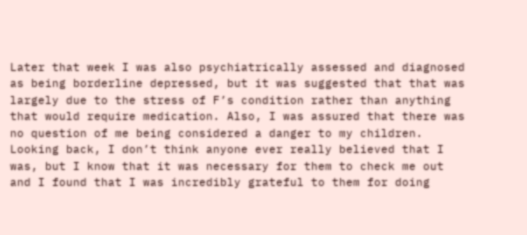Later that week I was also psychiatrically assessed and diagnosed as being borderline depressed, but it was suggested that that was largely due to the stress of F’s condition rather than anything that would require medication. Also, I was assured that there was no question of me being considered a danger to my children. Looking back, I don’t think anyone ever really believed that I was, but I know that it was necessary for them to check me out and I found that I was incredibly grateful to them for doing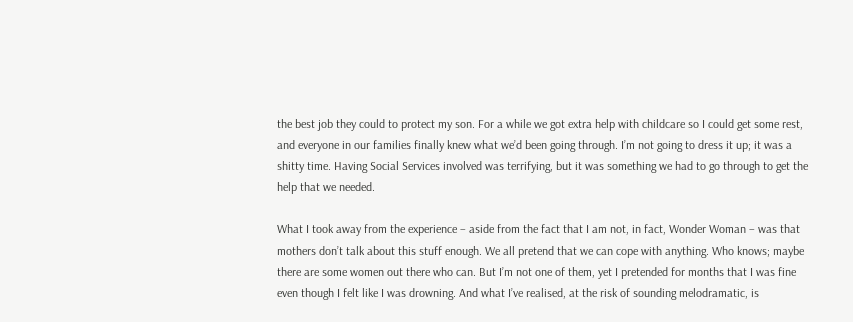the best job they could to protect my son. For a while we got extra help with childcare so I could get some rest, and everyone in our families finally knew what we’d been going through. I’m not going to dress it up; it was a shitty time. Having Social Services involved was terrifying, but it was something we had to go through to get the help that we needed.

What I took away from the experience – aside from the fact that I am not, in fact, Wonder Woman – was that mothers don’t talk about this stuff enough. We all pretend that we can cope with anything. Who knows; maybe there are some women out there who can. But I’m not one of them, yet I pretended for months that I was fine even though I felt like I was drowning. And what I’ve realised, at the risk of sounding melodramatic, is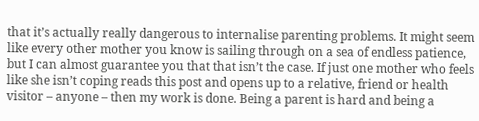that it’s actually really dangerous to internalise parenting problems. It might seem like every other mother you know is sailing through on a sea of endless patience, but I can almost guarantee you that that isn’t the case. If just one mother who feels like she isn’t coping reads this post and opens up to a relative, friend or health visitor – anyone – then my work is done. Being a parent is hard and being a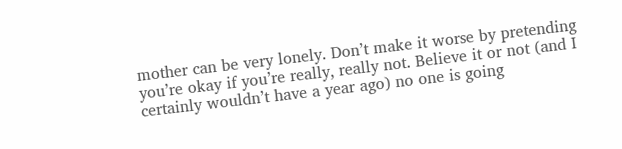mother can be very lonely. Don’t make it worse by pretending you’re okay if you’re really, really not. Believe it or not (and I certainly wouldn’t have a year ago) no one is going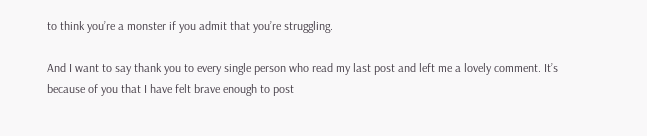to think you’re a monster if you admit that you’re struggling.

And I want to say thank you to every single person who read my last post and left me a lovely comment. It’s because of you that I have felt brave enough to post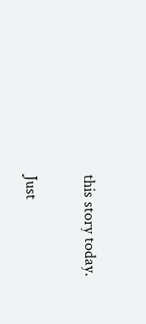this story today.


Just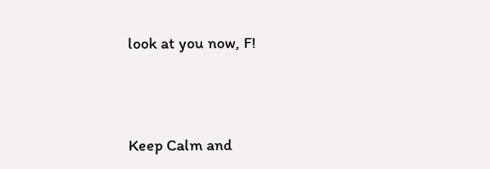look at you now, F!



Keep Calm and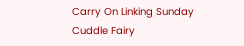Carry On Linking Sunday
Cuddle Fairy